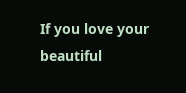If you love your beautiful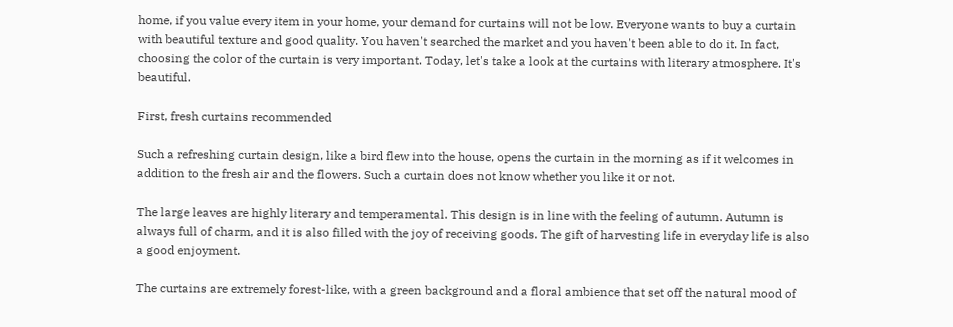home, if you value every item in your home, your demand for curtains will not be low. Everyone wants to buy a curtain with beautiful texture and good quality. You haven't searched the market and you haven't been able to do it. In fact, choosing the color of the curtain is very important. Today, let's take a look at the curtains with literary atmosphere. It's beautiful.

First, fresh curtains recommended

Such a refreshing curtain design, like a bird flew into the house, opens the curtain in the morning as if it welcomes in addition to the fresh air and the flowers. Such a curtain does not know whether you like it or not.

The large leaves are highly literary and temperamental. This design is in line with the feeling of autumn. Autumn is always full of charm, and it is also filled with the joy of receiving goods. The gift of harvesting life in everyday life is also a good enjoyment.

The curtains are extremely forest-like, with a green background and a floral ambience that set off the natural mood of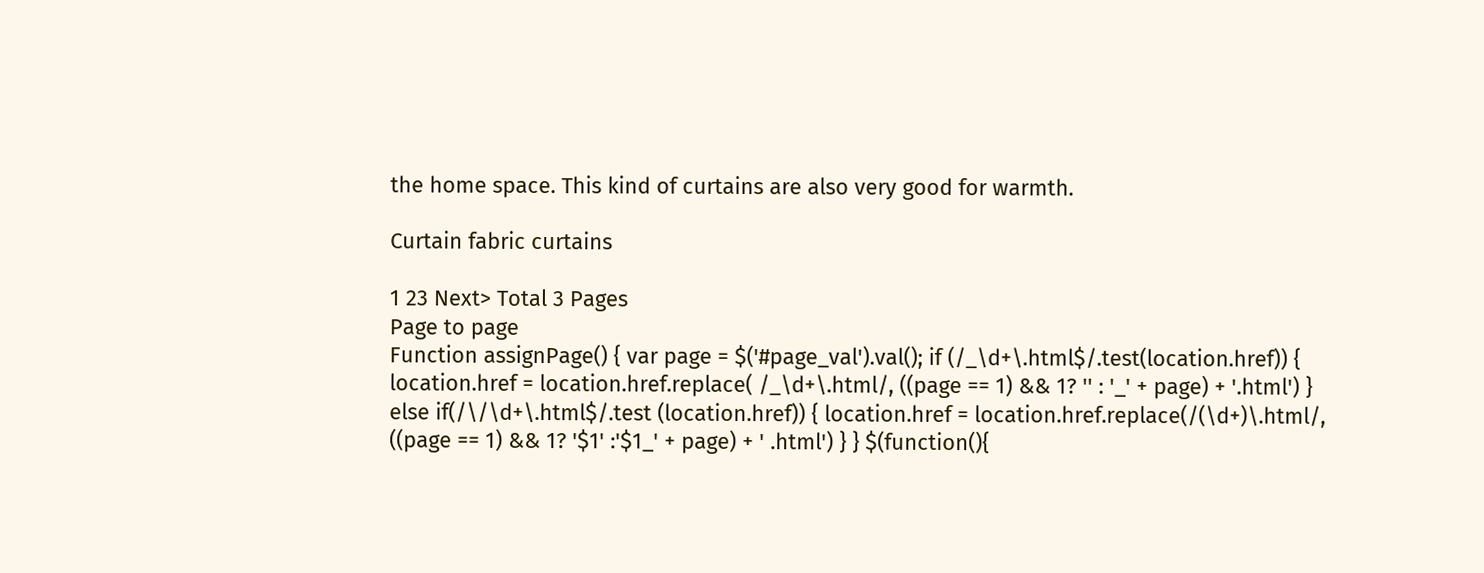the home space. This kind of curtains are also very good for warmth.

Curtain fabric curtains

1 23 Next> Total 3 Pages
Page to page
Function assignPage() { var page = $('#page_val').val(); if (/_\d+\.html$/.test(location.href)) { location.href = location.href.replace( /_\d+\.html/, ((page == 1) && 1? '' : '_' + page) + '.html') } else if(/\/\d+\.html$/.test (location.href)) { location.href = location.href.replace(/(\d+)\.html/, ((page == 1) && 1? '$1' :'$1_' + page) + ' .html') } } $(function(){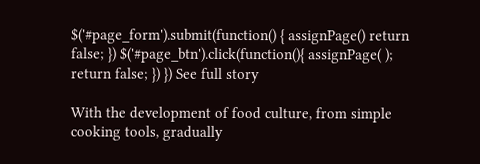$('#page_form').submit(function() { assignPage() return false; }) $('#page_btn').click(function(){ assignPage( ); return false; }) }) See full story

With the development of food culture, from simple cooking tools, gradually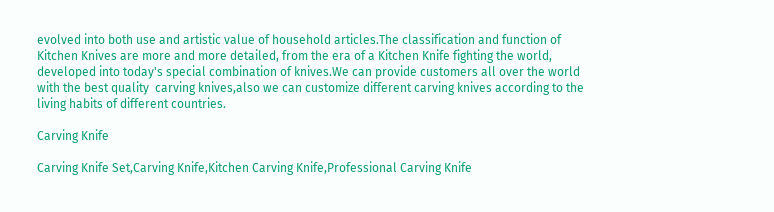evolved into both use and artistic value of household articles.The classification and function of Kitchen Knives are more and more detailed, from the era of a Kitchen Knife fighting the world, developed into today's special combination of knives.We can provide customers all over the world with the best quality  carving knives,also we can customize different carving knives according to the living habits of different countries.

Carving Knife

Carving Knife Set,Carving Knife,Kitchen Carving Knife,Professional Carving Knife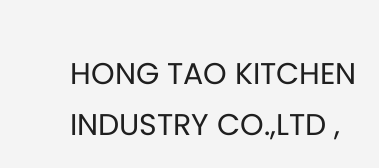HONG TAO KITCHEN INDUSTRY CO.,LTD ,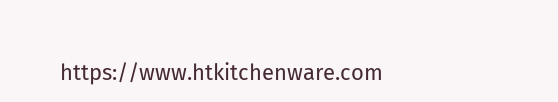https://www.htkitchenware.com